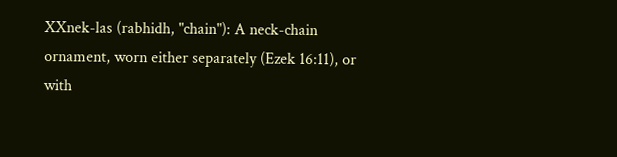XXnek-las (rabhidh, "chain"): A neck-chain ornament, worn either separately (Ezek 16:11), or with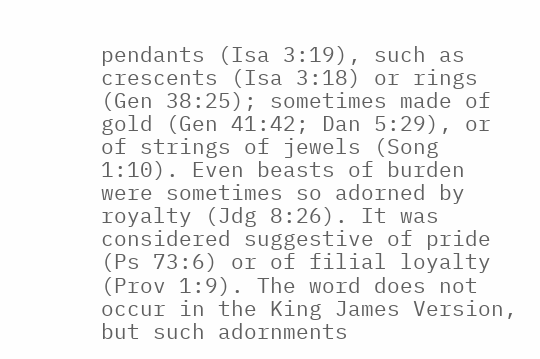pendants (Isa 3:19), such as crescents (Isa 3:18) or rings (Gen 38:25); sometimes made of gold (Gen 41:42; Dan 5:29), or of strings of jewels (Song 1:10). Even beasts of burden were sometimes so adorned by royalty (Jdg 8:26). It was considered suggestive of pride (Ps 73:6) or of filial loyalty (Prov 1:9). The word does not occur in the King James Version, but such adornments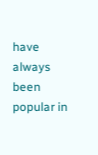have always been popular in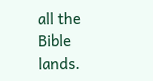all the Bible lands.